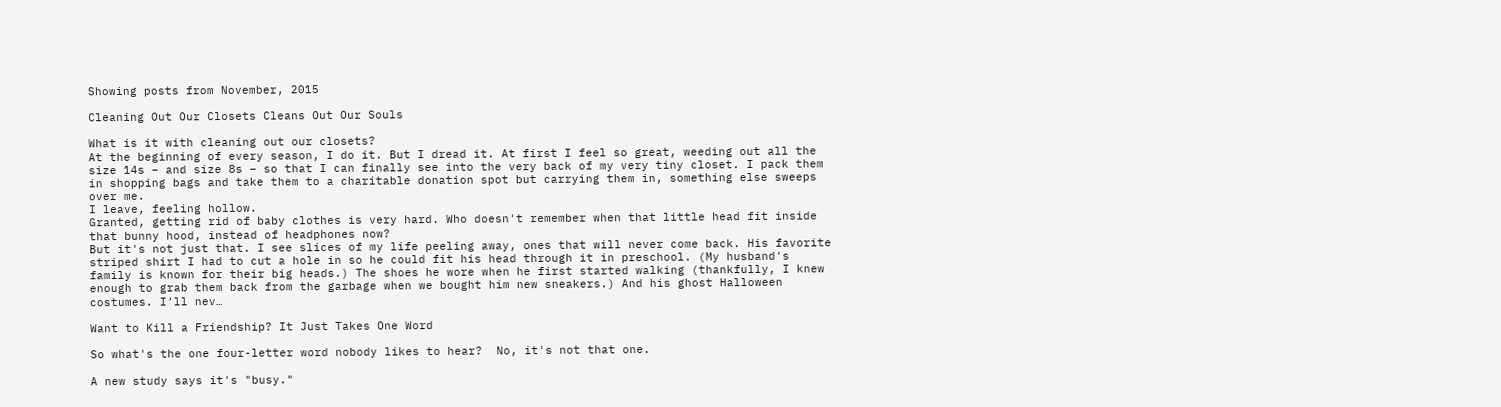Showing posts from November, 2015

Cleaning Out Our Closets Cleans Out Our Souls

What is it with cleaning out our closets?
At the beginning of every season, I do it. But I dread it. At first I feel so great, weeding out all the size 14s – and size 8s – so that I can finally see into the very back of my very tiny closet. I pack them in shopping bags and take them to a charitable donation spot but carrying them in, something else sweeps over me.
I leave, feeling hollow.
Granted, getting rid of baby clothes is very hard. Who doesn't remember when that little head fit inside that bunny hood, instead of headphones now?
But it's not just that. I see slices of my life peeling away, ones that will never come back. His favorite striped shirt I had to cut a hole in so he could fit his head through it in preschool. (My husband's family is known for their big heads.) The shoes he wore when he first started walking (thankfully, I knew enough to grab them back from the garbage when we bought him new sneakers.) And his ghost Halloween costumes. I'll nev…

Want to Kill a Friendship? It Just Takes One Word

So what's the one four-letter word nobody likes to hear?  No, it's not that one.

A new study says it's "busy."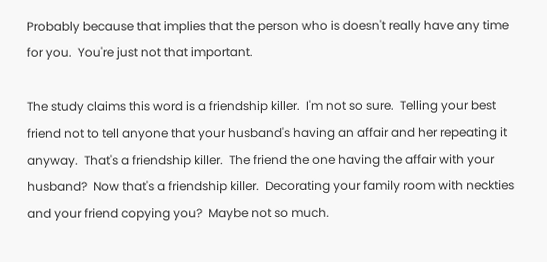Probably because that implies that the person who is doesn't really have any time for you.  You're just not that important.

The study claims this word is a friendship killer.  I'm not so sure.  Telling your best friend not to tell anyone that your husband's having an affair and her repeating it anyway.  That's a friendship killer.  The friend the one having the affair with your husband?  Now that's a friendship killer.  Decorating your family room with neckties and your friend copying you?  Maybe not so much.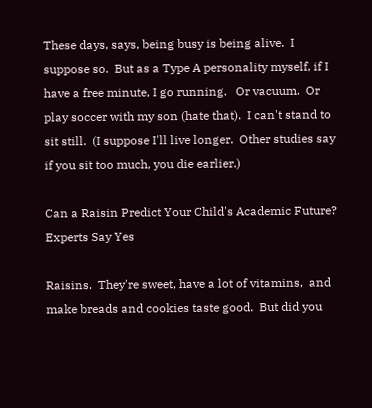These days, says, being busy is being alive.  I suppose so.  But as a Type A personality myself, if I have a free minute, I go running.   Or vacuum.  Or play soccer with my son (hate that).  I can't stand to sit still.  (I suppose I'll live longer.  Other studies say if you sit too much, you die earlier.)

Can a Raisin Predict Your Child's Academic Future? Experts Say Yes

Raisins.  They're sweet, have a lot of vitamins,  and make breads and cookies taste good.  But did you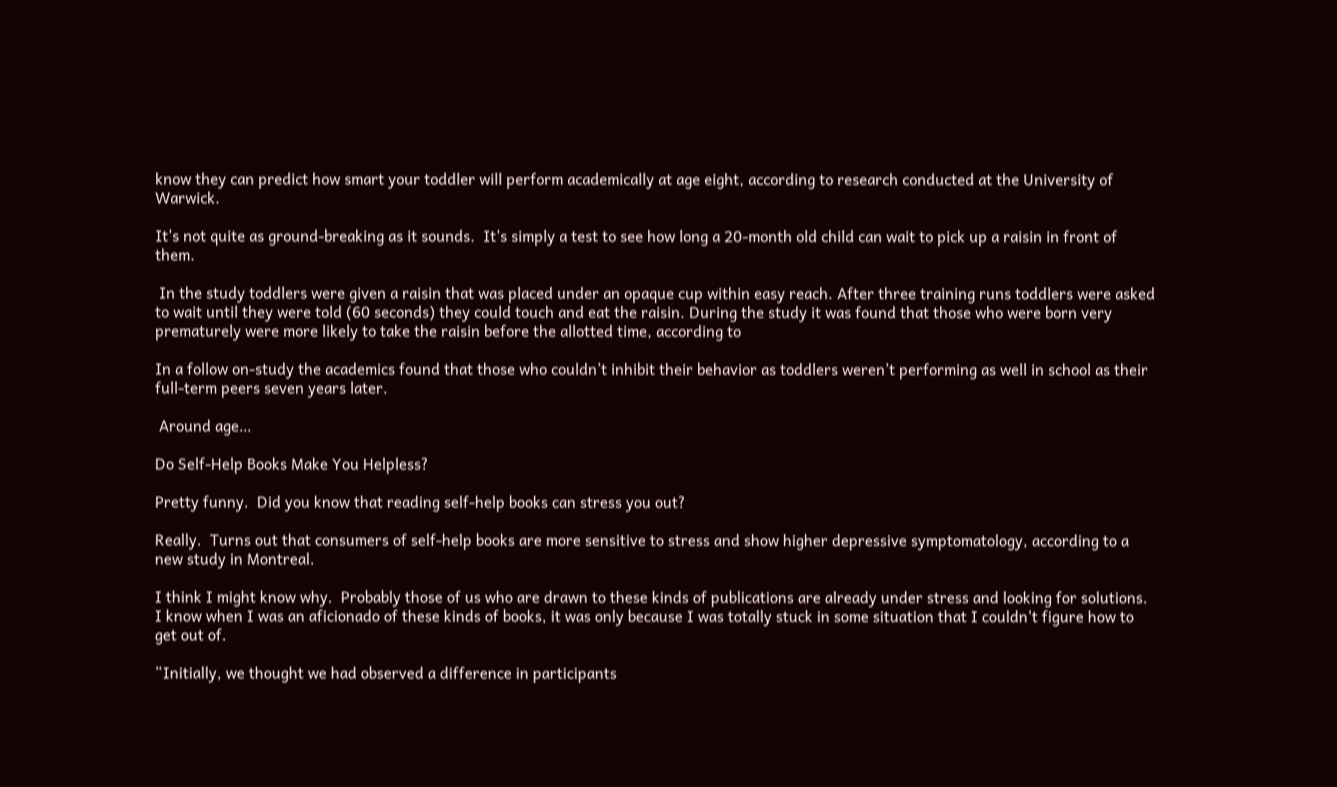know they can predict how smart your toddler will perform academically at age eight, according to research conducted at the University of Warwick.

It's not quite as ground-breaking as it sounds.  It's simply a test to see how long a 20-month old child can wait to pick up a raisin in front of them.

 In the study toddlers were given a raisin that was placed under an opaque cup within easy reach. After three training runs toddlers were asked to wait until they were told (60 seconds) they could touch and eat the raisin. During the study it was found that those who were born very prematurely were more likely to take the raisin before the allotted time, according to

In a follow on-study the academics found that those who couldn’t inhibit their behavior as toddlers weren’t performing as well in school as their full-term peers seven years later.

 Around age…

Do Self-Help Books Make You Helpless?

Pretty funny.  Did you know that reading self-help books can stress you out?

Really.  Turns out that consumers of self-help books are more sensitive to stress and show higher depressive symptomatology, according to a new study in Montreal.

I think I might know why.  Probably those of us who are drawn to these kinds of publications are already under stress and looking for solutions.  I know when I was an aficionado of these kinds of books, it was only because I was totally stuck in some situation that I couldn't figure how to get out of.

“Initially, we thought we had observed a difference in participants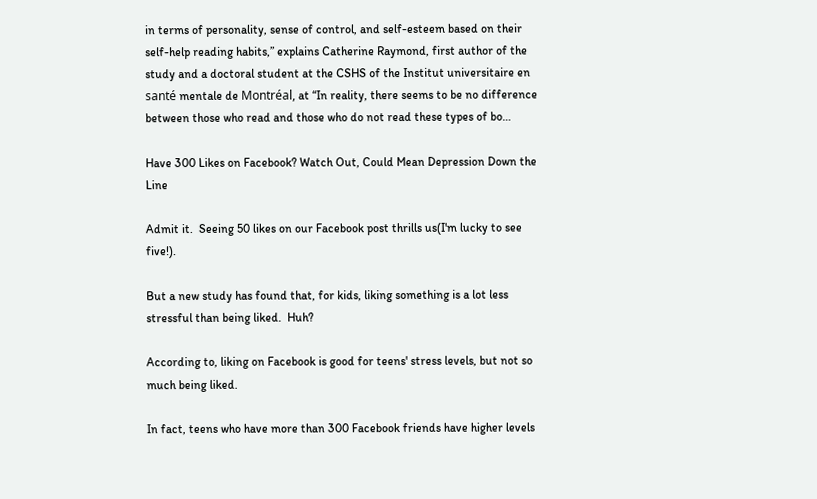in terms of personality, sense of control, and self-esteem based on their self-help reading habits,” explains Catherine Raymond, first author of the study and a doctoral student at the CSHS of the Institut universitaire en santé mentale de Montréal, at “In reality, there seems to be no difference between those who read and those who do not read these types of bo…

Have 300 Likes on Facebook? Watch Out, Could Mean Depression Down the Line

Admit it.  Seeing 50 likes on our Facebook post thrills us(I'm lucky to see five!).

But a new study has found that, for kids, liking something is a lot less stressful than being liked.  Huh?

According to, liking on Facebook is good for teens' stress levels, but not so much being liked.

In fact, teens who have more than 300 Facebook friends have higher levels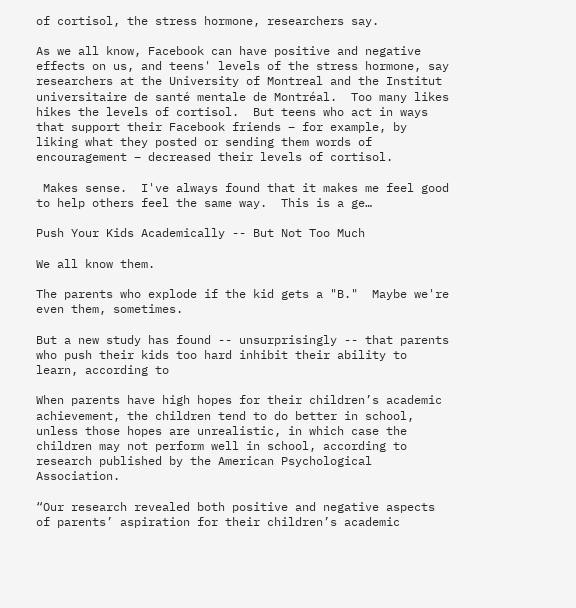of cortisol, the stress hormone, researchers say.

As we all know, Facebook can have positive and negative effects on us, and teens' levels of the stress hormone, say researchers at the University of Montreal and the Institut universitaire de santé mentale de Montréal.  Too many likes hikes the levels of cortisol.  But teens who act in ways that support their Facebook friends – for example, by liking what they posted or sending them words of encouragement – decreased their levels of cortisol.

 Makes sense.  I've always found that it makes me feel good to help others feel the same way.  This is a ge…

Push Your Kids Academically -- But Not Too Much

We all know them.

The parents who explode if the kid gets a "B."  Maybe we're even them, sometimes.

But a new study has found -- unsurprisingly -- that parents who push their kids too hard inhibit their ability to learn, according to

When parents have high hopes for their children’s academic achievement, the children tend to do better in school, unless those hopes are unrealistic, in which case the children may not perform well in school, according to research published by the American Psychological Association.

“Our research revealed both positive and negative aspects of parents’ aspiration for their children’s academic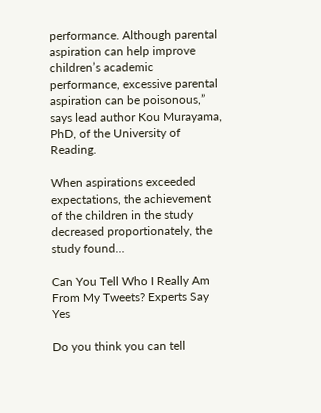performance. Although parental aspiration can help improve children’s academic performance, excessive parental aspiration can be poisonous,” says lead author Kou Murayama, PhD, of the University of Reading.

When aspirations exceeded expectations, the achievement of the children in the study decreased proportionately, the study found…

Can You Tell Who I Really Am From My Tweets? Experts Say Yes

Do you think you can tell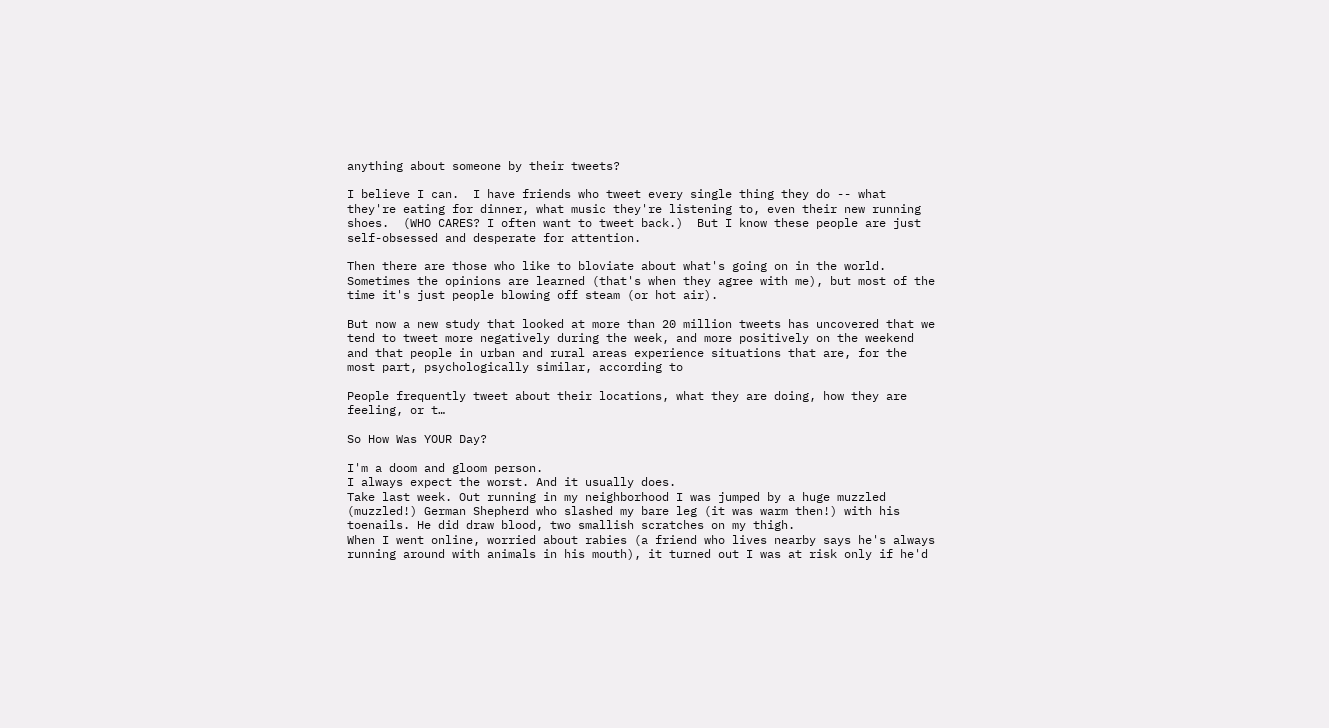anything about someone by their tweets?

I believe I can.  I have friends who tweet every single thing they do -- what they're eating for dinner, what music they're listening to, even their new running shoes.  (WHO CARES? I often want to tweet back.)  But I know these people are just self-obsessed and desperate for attention.

Then there are those who like to bloviate about what's going on in the world.  Sometimes the opinions are learned (that's when they agree with me), but most of the time it's just people blowing off steam (or hot air).

But now a new study that looked at more than 20 million tweets has uncovered that we tend to tweet more negatively during the week, and more positively on the weekend and that people in urban and rural areas experience situations that are, for the most part, psychologically similar, according to

People frequently tweet about their locations, what they are doing, how they are feeling, or t…

So How Was YOUR Day?

I'm a doom and gloom person.
I always expect the worst. And it usually does.
Take last week. Out running in my neighborhood I was jumped by a huge muzzled (muzzled!) German Shepherd who slashed my bare leg (it was warm then!) with his toenails. He did draw blood, two smallish scratches on my thigh.
When I went online, worried about rabies (a friend who lives nearby says he's always running around with animals in his mouth), it turned out I was at risk only if he'd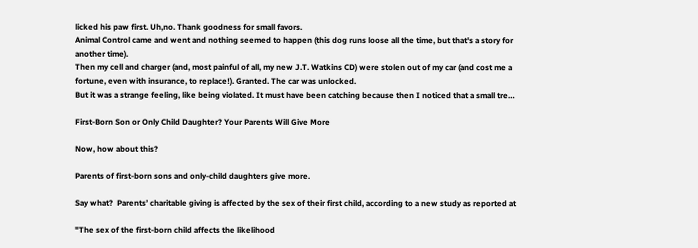licked his paw first. Uh,no. Thank goodness for small favors.
Animal Control came and went and nothing seemed to happen (this dog runs loose all the time, but that's a story for another time).
Then my cell and charger (and, most painful of all, my new J.T. Watkins CD) were stolen out of my car (and cost me a fortune, even with insurance, to replace!). Granted. The car was unlocked.
But it was a strange feeling, like being violated. It must have been catching because then I noticed that a small tre…

First-Born Son or Only Child Daughter? Your Parents Will Give More

Now, how about this?

Parents of first-born sons and only-child daughters give more.

Say what?  Parents’ charitable giving is affected by the sex of their first child, according to a new study as reported at

"The sex of the first-born child affects the likelihood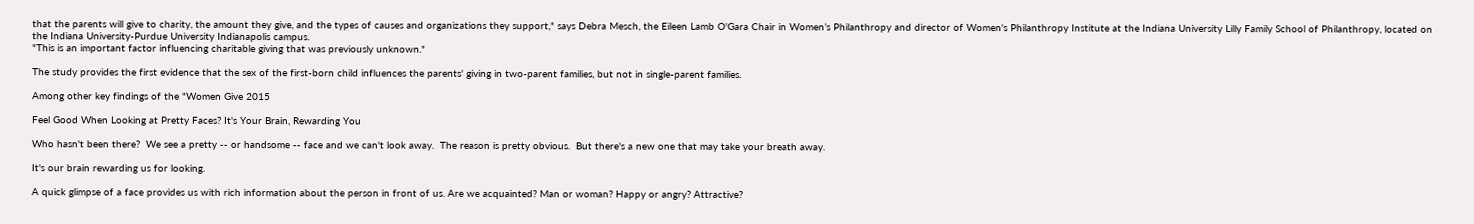that the parents will give to charity, the amount they give, and the types of causes and organizations they support," says Debra Mesch, the Eileen Lamb O'Gara Chair in Women’s Philanthropy and director of Women's Philanthropy Institute at the Indiana University Lilly Family School of Philanthropy, located on the Indiana University-Purdue University Indianapolis campus.
"This is an important factor influencing charitable giving that was previously unknown."

The study provides the first evidence that the sex of the first-born child influences the parents' giving in two-parent families, but not in single-parent families.

Among other key findings of the "Women Give 2015

Feel Good When Looking at Pretty Faces? It's Your Brain, Rewarding You

Who hasn't been there?  We see a pretty -- or handsome -- face and we can't look away.  The reason is pretty obvious.  But there's a new one that may take your breath away.

It's our brain rewarding us for looking.

A quick glimpse of a face provides us with rich information about the person in front of us. Are we acquainted? Man or woman? Happy or angry? Attractive?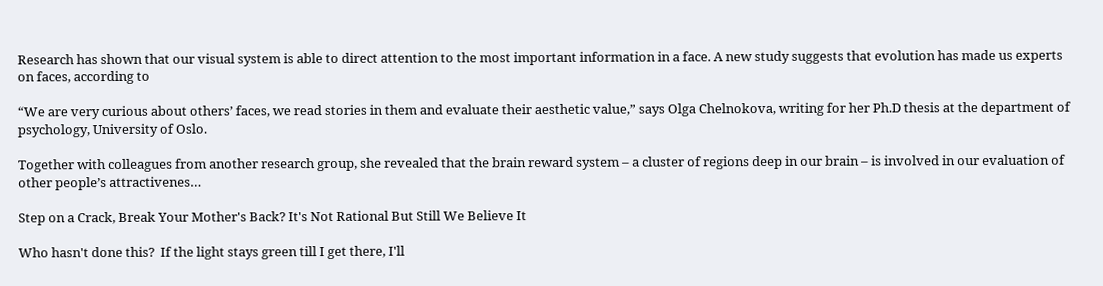Research has shown that our visual system is able to direct attention to the most important information in a face. A new study suggests that evolution has made us experts on faces, according to

“We are very curious about others’ faces, we read stories in them and evaluate their aesthetic value,” says Olga Chelnokova, writing for her Ph.D thesis at the department of psychology, University of Oslo.

Together with colleagues from another research group, she revealed that the brain reward system – a cluster of regions deep in our brain – is involved in our evaluation of other people’s attractivenes…

Step on a Crack, Break Your Mother's Back? It's Not Rational But Still We Believe It

Who hasn't done this?  If the light stays green till I get there, I'll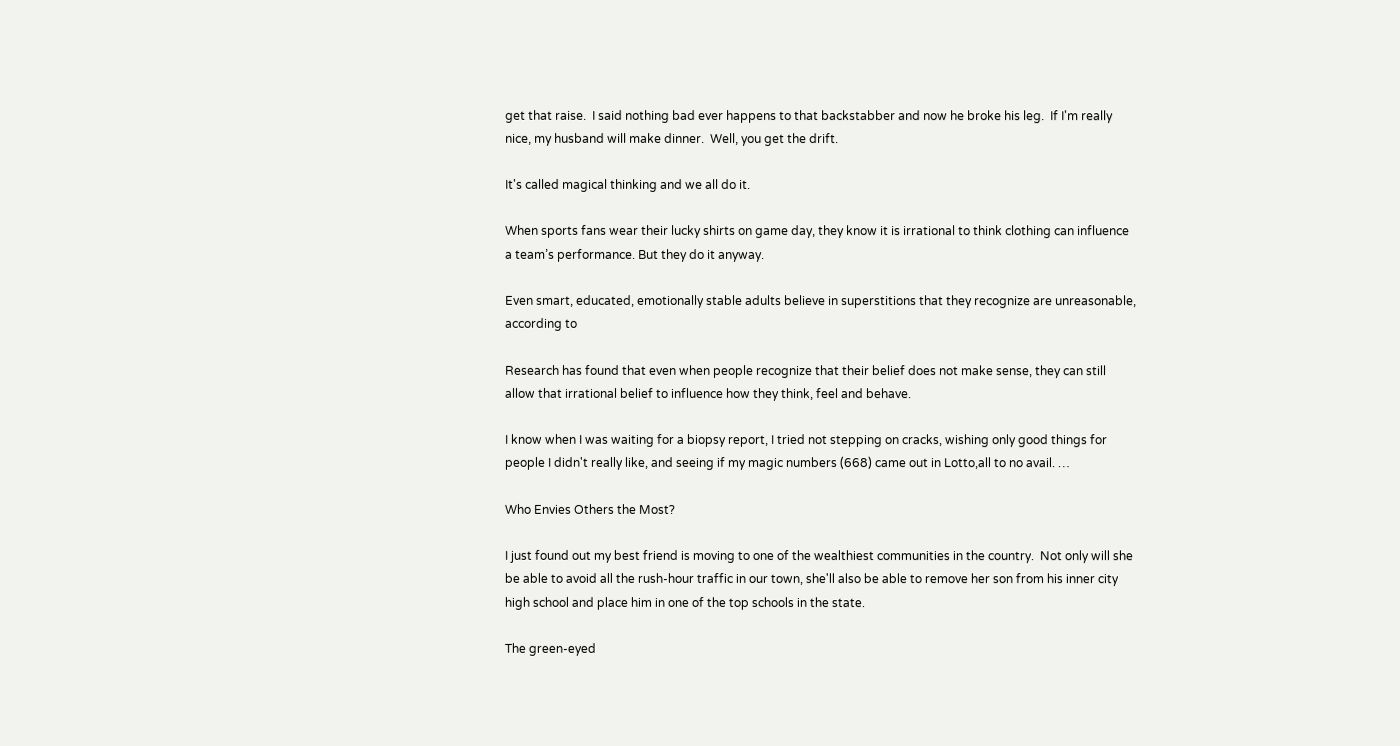get that raise.  I said nothing bad ever happens to that backstabber and now he broke his leg.  If I'm really nice, my husband will make dinner.  Well, you get the drift.

It's called magical thinking and we all do it.

When sports fans wear their lucky shirts on game day, they know it is irrational to think clothing can influence a team’s performance. But they do it anyway.

Even smart, educated, emotionally stable adults believe in superstitions that they recognize are unreasonable, according to

Research has found that even when people recognize that their belief does not make sense, they can still allow that irrational belief to influence how they think, feel and behave.

I know when I was waiting for a biopsy report, I tried not stepping on cracks, wishing only good things for people I didn't really like, and seeing if my magic numbers (668) came out in Lotto,all to no avail. …

Who Envies Others the Most?

I just found out my best friend is moving to one of the wealthiest communities in the country.  Not only will she be able to avoid all the rush-hour traffic in our town, she'll also be able to remove her son from his inner city high school and place him in one of the top schools in the state.

The green-eyed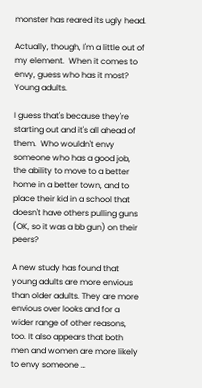monster has reared its ugly head.

Actually, though, I'm a little out of my element.  When it comes to envy, guess who has it most?  Young adults.

I guess that's because they're starting out and it's all ahead of them.  Who wouldn't envy someone who has a good job, the ability to move to a better home in a better town, and to place their kid in a school that doesn't have others pulling guns (OK, so it was a bb gun) on their peers?

A new study has found that young adults are more envious than older adults. They are more envious over looks and for a wider range of other reasons, too. It also appears that both men and women are more likely to envy someone …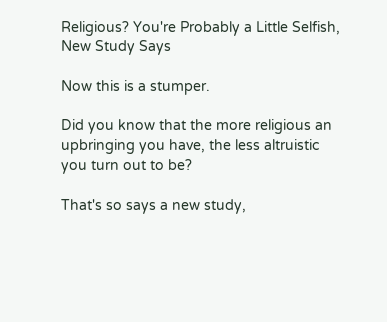Religious? You're Probably a Little Selfish, New Study Says

Now this is a stumper.

Did you know that the more religious an upbringing you have, the less altruistic you turn out to be?

That's so says a new study,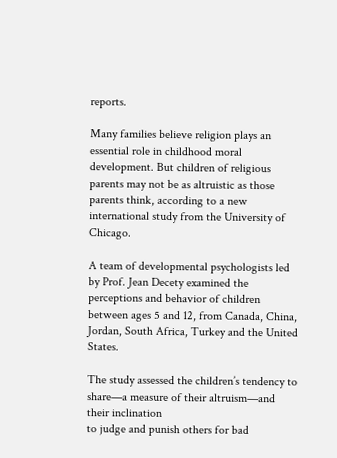reports.

Many families believe religion plays an essential role in childhood moral development. But children of religious parents may not be as altruistic as those parents think, according to a new international study from the University of Chicago.

A team of developmental psychologists led by Prof. Jean Decety examined the perceptions and behavior of children between ages 5 and 12, from Canada, China, Jordan, South Africa, Turkey and the United States.

The study assessed the children’s tendency to share—a measure of their altruism—and their inclination
to judge and punish others for bad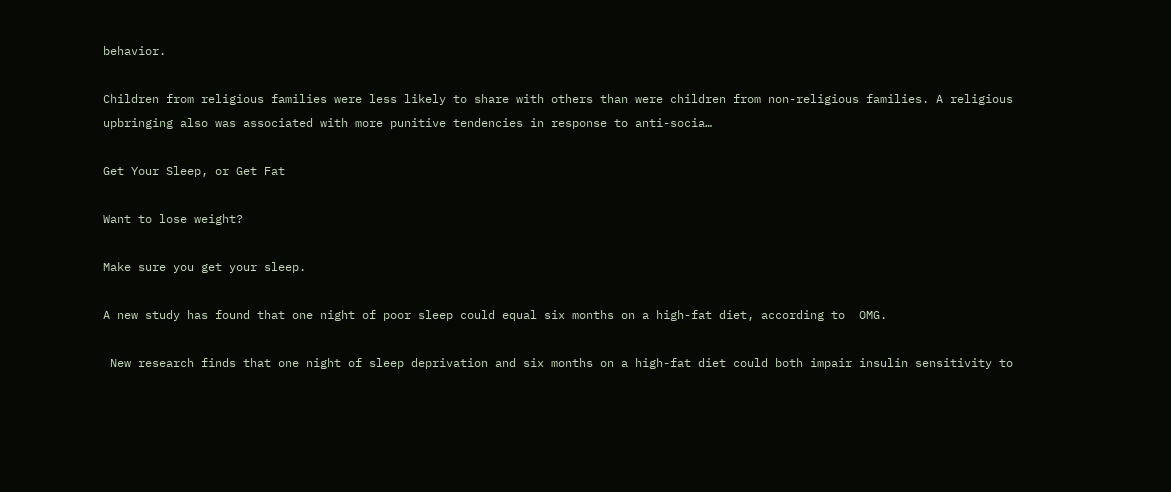behavior.

Children from religious families were less likely to share with others than were children from non-religious families. A religious upbringing also was associated with more punitive tendencies in response to anti-socia…

Get Your Sleep, or Get Fat

Want to lose weight?

Make sure you get your sleep.

A new study has found that one night of poor sleep could equal six months on a high-fat diet, according to  OMG.

 New research finds that one night of sleep deprivation and six months on a high-fat diet could both impair insulin sensitivity to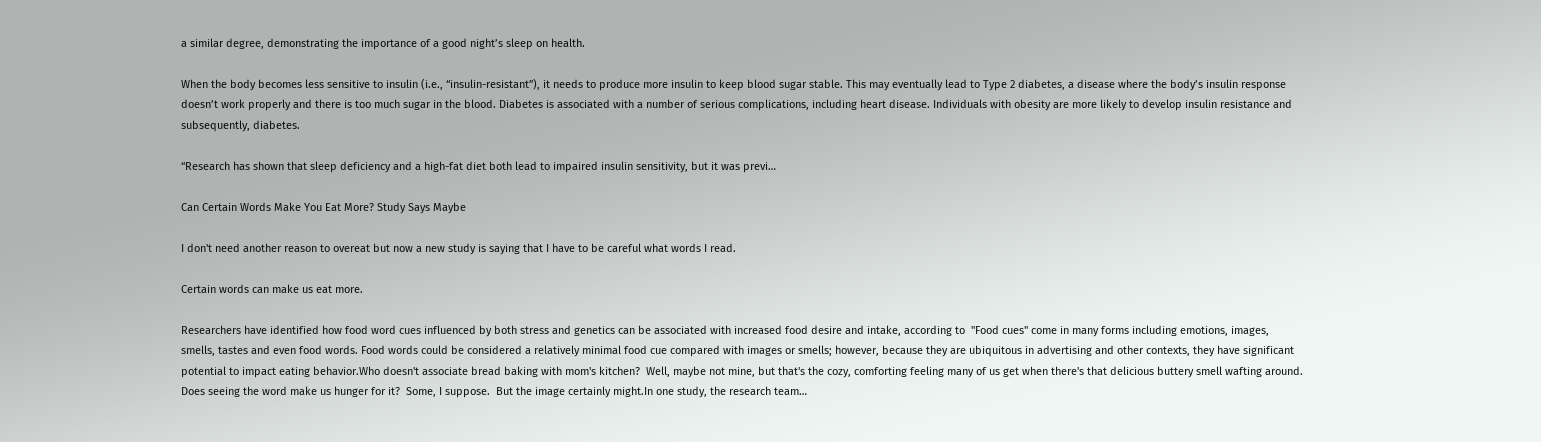a similar degree, demonstrating the importance of a good night’s sleep on health.

When the body becomes less sensitive to insulin (i.e., “insulin-resistant”), it needs to produce more insulin to keep blood sugar stable. This may eventually lead to Type 2 diabetes, a disease where the body’s insulin response doesn’t work properly and there is too much sugar in the blood. Diabetes is associated with a number of serious complications, including heart disease. Individuals with obesity are more likely to develop insulin resistance and subsequently, diabetes.

“Research has shown that sleep deficiency and a high-fat diet both lead to impaired insulin sensitivity, but it was previ…

Can Certain Words Make You Eat More? Study Says Maybe

I don't need another reason to overeat but now a new study is saying that I have to be careful what words I read.

Certain words can make us eat more.

Researchers have identified how food word cues influenced by both stress and genetics can be associated with increased food desire and intake, according to  "Food cues" come in many forms including emotions, images, smells, tastes and even food words. Food words could be considered a relatively minimal food cue compared with images or smells; however, because they are ubiquitous in advertising and other contexts, they have significant potential to impact eating behavior.Who doesn't associate bread baking with mom's kitchen?  Well, maybe not mine, but that's the cozy, comforting feeling many of us get when there's that delicious buttery smell wafting around.  Does seeing the word make us hunger for it?  Some, I suppose.  But the image certainly might.In one study, the research team…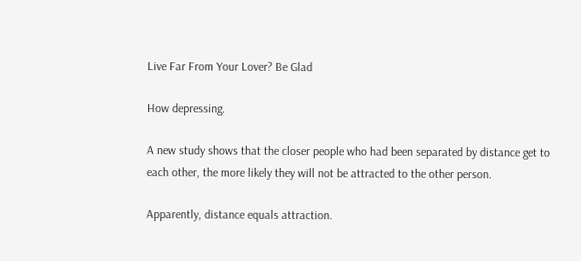Live Far From Your Lover? Be Glad

How depressing.

A new study shows that the closer people who had been separated by distance get to each other, the more likely they will not be attracted to the other person.

Apparently, distance equals attraction.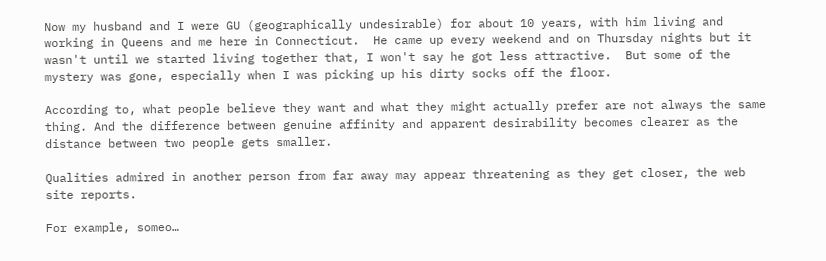Now my husband and I were GU (geographically undesirable) for about 10 years, with him living and working in Queens and me here in Connecticut.  He came up every weekend and on Thursday nights but it wasn't until we started living together that, I won't say he got less attractive.  But some of the mystery was gone, especially when I was picking up his dirty socks off the floor.

According to, what people believe they want and what they might actually prefer are not always the same thing. And the difference between genuine affinity and apparent desirability becomes clearer as the distance between two people gets smaller.

Qualities admired in another person from far away may appear threatening as they get closer, the web site reports.

For example, someo…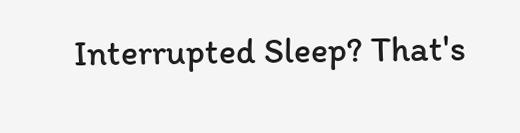Interrupted Sleep? That's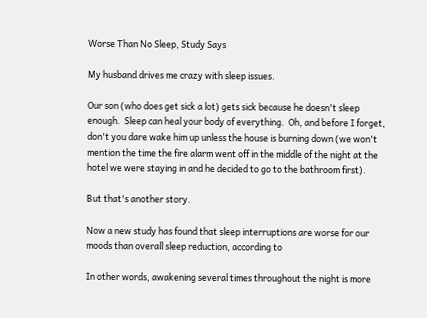Worse Than No Sleep, Study Says

My husband drives me crazy with sleep issues.

Our son (who does get sick a lot) gets sick because he doesn't sleep enough.  Sleep can heal your body of everything.  Oh, and before I forget, don't you dare wake him up unless the house is burning down (we won't mention the time the fire alarm went off in the middle of the night at the hotel we were staying in and he decided to go to the bathroom first).

But that's another story.

Now a new study has found that sleep interruptions are worse for our moods than overall sleep reduction, according to

In other words, awakening several times throughout the night is more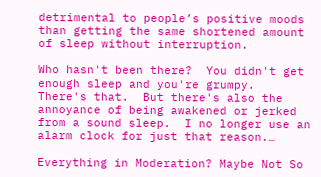detrimental to people’s positive moods than getting the same shortened amount of sleep without interruption.

Who hasn't been there?  You didn't get enough sleep and you're grumpy.  There's that.  But there's also the annoyance of being awakened or jerked from a sound sleep.  I no longer use an alarm clock for just that reason.…

Everything in Moderation? Maybe Not So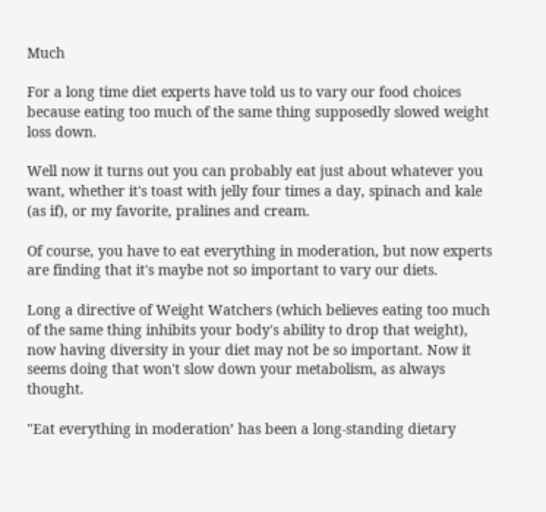Much

For a long time diet experts have told us to vary our food choices because eating too much of the same thing supposedly slowed weight loss down.

Well now it turns out you can probably eat just about whatever you want, whether it's toast with jelly four times a day, spinach and kale (as if), or my favorite, pralines and cream.

Of course, you have to eat everything in moderation, but now experts are finding that it's maybe not so important to vary our diets.

Long a directive of Weight Watchers (which believes eating too much of the same thing inhibits your body's ability to drop that weight), now having diversity in your diet may not be so important. Now it seems doing that won't slow down your metabolism, as always thought.

"Eat everything in moderation’ has been a long-standing dietary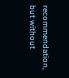recommendation, but without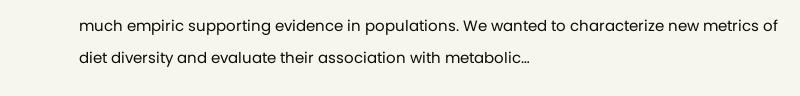much empiric supporting evidence in populations. We wanted to characterize new metrics of diet diversity and evaluate their association with metabolic…